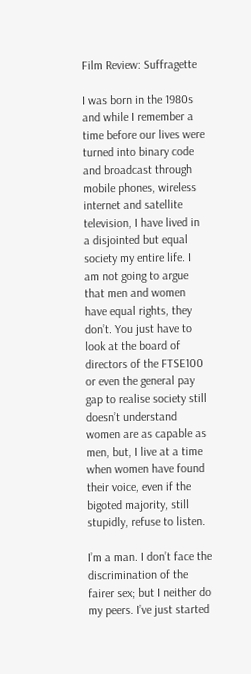Film Review: Suffragette

I was born in the 1980s and while I remember a time before our lives were turned into binary code and broadcast through mobile phones, wireless internet and satellite television, I have lived in a disjointed but equal society my entire life. I am not going to argue that men and women have equal rights, they don’t. You just have to look at the board of directors of the FTSE100 or even the general pay gap to realise society still doesn’t understand women are as capable as men, but, I live at a time when women have found their voice, even if the bigoted majority, still stupidly, refuse to listen.

I’m a man. I don’t face the discrimination of the fairer sex; but I neither do my peers. I’ve just started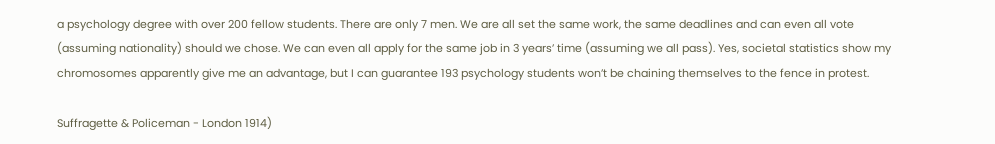a psychology degree with over 200 fellow students. There are only 7 men. We are all set the same work, the same deadlines and can even all vote (assuming nationality) should we chose. We can even all apply for the same job in 3 years’ time (assuming we all pass). Yes, societal statistics show my chromosomes apparently give me an advantage, but I can guarantee 193 psychology students won’t be chaining themselves to the fence in protest.

Suffragette & Policeman - London 1914)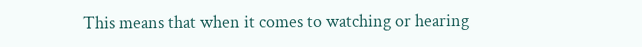This means that when it comes to watching or hearing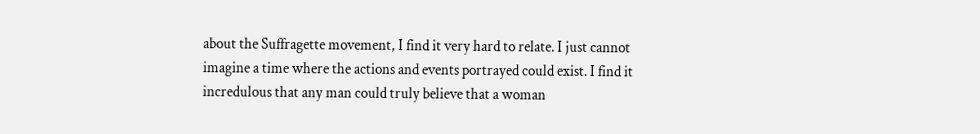about the Suffragette movement, I find it very hard to relate. I just cannot imagine a time where the actions and events portrayed could exist. I find it incredulous that any man could truly believe that a woman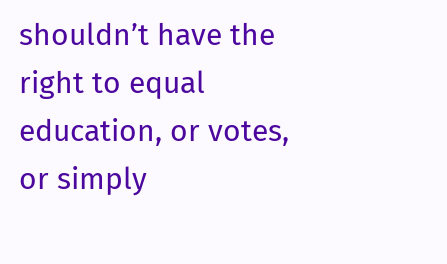shouldn’t have the right to equal education, or votes, or simply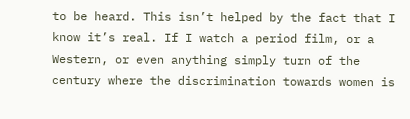to be heard. This isn’t helped by the fact that I know it’s real. If I watch a period film, or a Western, or even anything simply turn of the century where the discrimination towards women is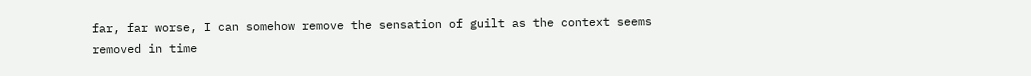far, far worse, I can somehow remove the sensation of guilt as the context seems removed in time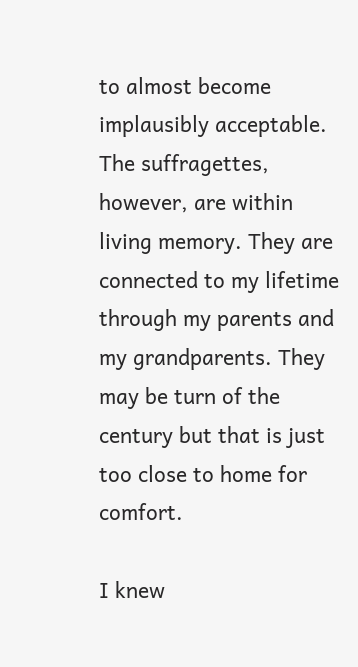to almost become implausibly acceptable. The suffragettes, however, are within living memory. They are connected to my lifetime through my parents and my grandparents. They may be turn of the century but that is just too close to home for comfort.

I knew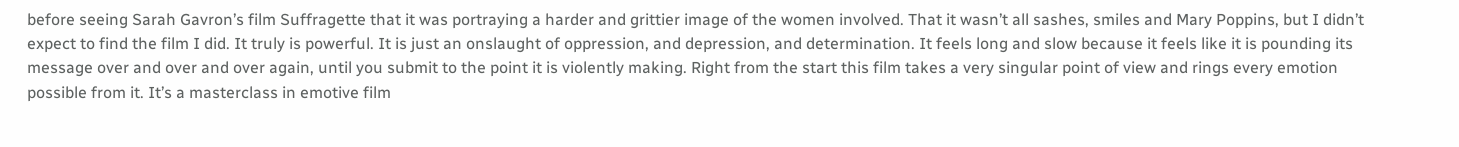before seeing Sarah Gavron’s film Suffragette that it was portraying a harder and grittier image of the women involved. That it wasn’t all sashes, smiles and Mary Poppins, but I didn’t expect to find the film I did. It truly is powerful. It is just an onslaught of oppression, and depression, and determination. It feels long and slow because it feels like it is pounding its message over and over and over again, until you submit to the point it is violently making. Right from the start this film takes a very singular point of view and rings every emotion possible from it. It’s a masterclass in emotive film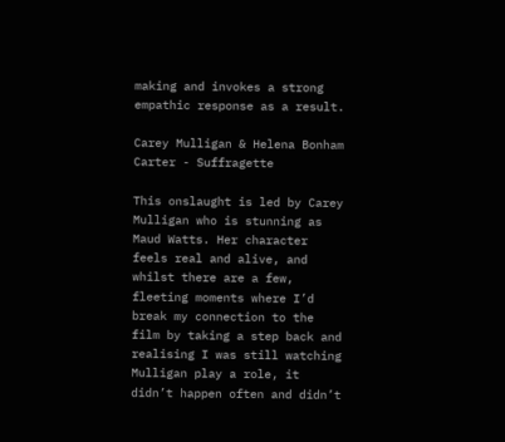making and invokes a strong empathic response as a result.

Carey Mulligan & Helena Bonham Carter - Suffragette

This onslaught is led by Carey Mulligan who is stunning as Maud Watts. Her character feels real and alive, and whilst there are a few, fleeting moments where I’d break my connection to the film by taking a step back and realising I was still watching Mulligan play a role, it didn’t happen often and didn’t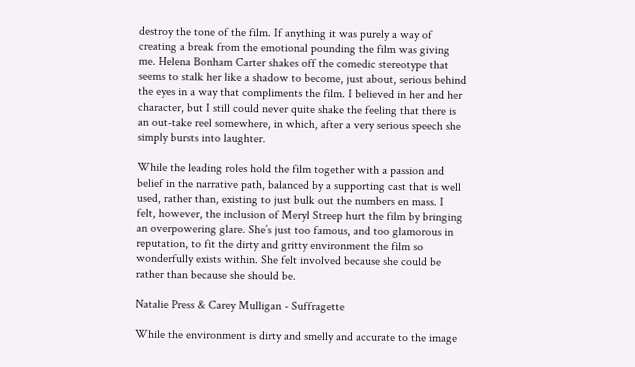destroy the tone of the film. If anything it was purely a way of creating a break from the emotional pounding the film was giving me. Helena Bonham Carter shakes off the comedic stereotype that seems to stalk her like a shadow to become, just about, serious behind the eyes in a way that compliments the film. I believed in her and her character, but I still could never quite shake the feeling that there is an out-take reel somewhere, in which, after a very serious speech she simply bursts into laughter.

While the leading roles hold the film together with a passion and belief in the narrative path, balanced by a supporting cast that is well used, rather than, existing to just bulk out the numbers en mass. I felt, however, the inclusion of Meryl Streep hurt the film by bringing an overpowering glare. She’s just too famous, and too glamorous in reputation, to fit the dirty and gritty environment the film so wonderfully exists within. She felt involved because she could be rather than because she should be.

Natalie Press & Carey Mulligan - Suffragette

While the environment is dirty and smelly and accurate to the image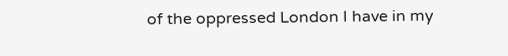of the oppressed London I have in my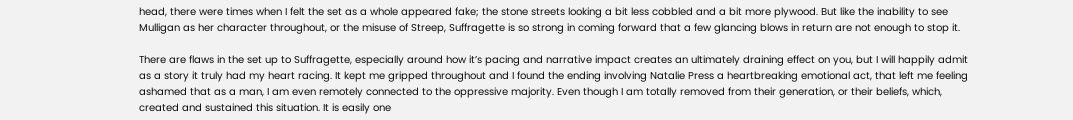head, there were times when I felt the set as a whole appeared fake; the stone streets looking a bit less cobbled and a bit more plywood. But like the inability to see Mulligan as her character throughout, or the misuse of Streep, Suffragette is so strong in coming forward that a few glancing blows in return are not enough to stop it.

There are flaws in the set up to Suffragette, especially around how it’s pacing and narrative impact creates an ultimately draining effect on you, but I will happily admit as a story it truly had my heart racing. It kept me gripped throughout and I found the ending involving Natalie Press a heartbreaking emotional act, that left me feeling ashamed that as a man, I am even remotely connected to the oppressive majority. Even though I am totally removed from their generation, or their beliefs, which, created and sustained this situation. It is easily one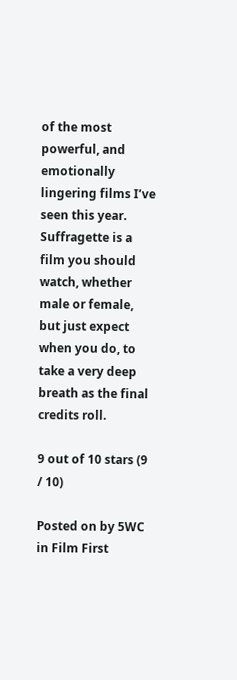of the most powerful, and emotionally lingering films I’ve seen this year. Suffragette is a film you should watch, whether male or female, but just expect when you do, to take a very deep breath as the final credits roll.

9 out of 10 stars (9 / 10)

Posted on by 5WC in Film First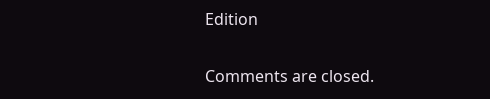Edition

Comments are closed.